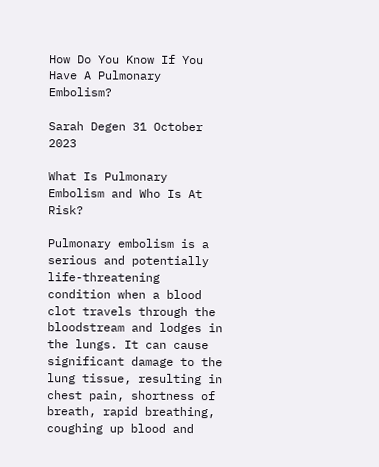How Do You Know If You Have A Pulmonary Embolism?

Sarah Degen 31 October 2023

What Is Pulmonary Embolism and Who Is At Risk?

Pulmonary embolism is a serious and potentially life-threatening condition when a blood clot travels through the bloodstream and lodges in the lungs. It can cause significant damage to the lung tissue, resulting in chest pain, shortness of breath, rapid breathing, coughing up blood and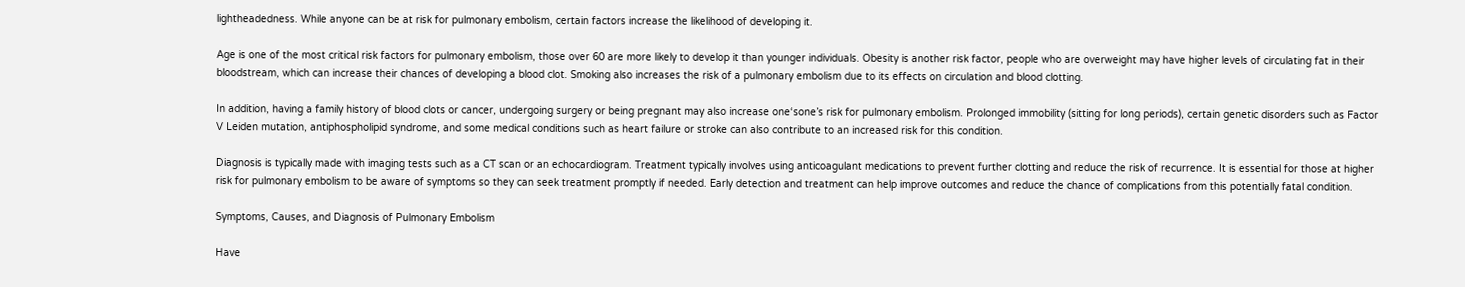lightheadedness. While anyone can be at risk for pulmonary embolism, certain factors increase the likelihood of developing it.

Age is one of the most critical risk factors for pulmonary embolism, those over 60 are more likely to develop it than younger individuals. Obesity is another risk factor, people who are overweight may have higher levels of circulating fat in their bloodstream, which can increase their chances of developing a blood clot. Smoking also increases the risk of a pulmonary embolism due to its effects on circulation and blood clotting.

In addition, having a family history of blood clots or cancer, undergoing surgery or being pregnant may also increase one‘sone’s risk for pulmonary embolism. Prolonged immobility (sitting for long periods), certain genetic disorders such as Factor V Leiden mutation, antiphospholipid syndrome, and some medical conditions such as heart failure or stroke can also contribute to an increased risk for this condition.

Diagnosis is typically made with imaging tests such as a CT scan or an echocardiogram. Treatment typically involves using anticoagulant medications to prevent further clotting and reduce the risk of recurrence. It is essential for those at higher risk for pulmonary embolism to be aware of symptoms so they can seek treatment promptly if needed. Early detection and treatment can help improve outcomes and reduce the chance of complications from this potentially fatal condition.

Symptoms, Causes, and Diagnosis of Pulmonary Embolism

Have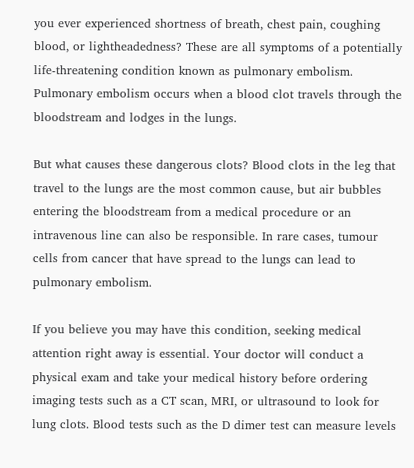you ever experienced shortness of breath, chest pain, coughing blood, or lightheadedness? These are all symptoms of a potentially life-threatening condition known as pulmonary embolism. Pulmonary embolism occurs when a blood clot travels through the bloodstream and lodges in the lungs.

But what causes these dangerous clots? Blood clots in the leg that travel to the lungs are the most common cause, but air bubbles entering the bloodstream from a medical procedure or an intravenous line can also be responsible. In rare cases, tumour cells from cancer that have spread to the lungs can lead to pulmonary embolism.

If you believe you may have this condition, seeking medical attention right away is essential. Your doctor will conduct a physical exam and take your medical history before ordering imaging tests such as a CT scan, MRI, or ultrasound to look for lung clots. Blood tests such as the D dimer test can measure levels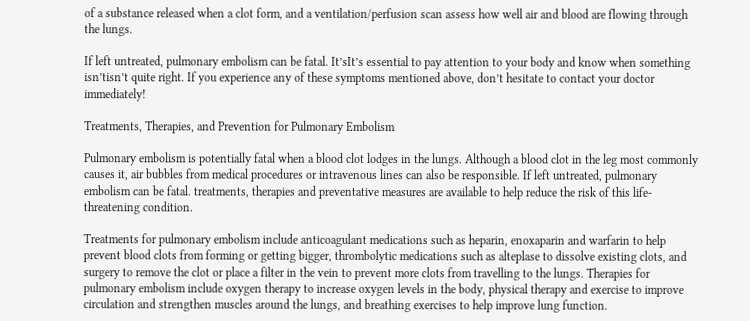of a substance released when a clot form, and a ventilation/perfusion scan assess how well air and blood are flowing through the lungs.

If left untreated, pulmonary embolism can be fatal. It’sIt’s essential to pay attention to your body and know when something isn’tisn’t quite right. If you experience any of these symptoms mentioned above, don’t hesitate to contact your doctor immediately!

Treatments, Therapies, and Prevention for Pulmonary Embolism

Pulmonary embolism is potentially fatal when a blood clot lodges in the lungs. Although a blood clot in the leg most commonly causes it, air bubbles from medical procedures or intravenous lines can also be responsible. If left untreated, pulmonary embolism can be fatal. treatments, therapies and preventative measures are available to help reduce the risk of this life-threatening condition.

Treatments for pulmonary embolism include anticoagulant medications such as heparin, enoxaparin and warfarin to help prevent blood clots from forming or getting bigger, thrombolytic medications such as alteplase to dissolve existing clots, and surgery to remove the clot or place a filter in the vein to prevent more clots from travelling to the lungs. Therapies for pulmonary embolism include oxygen therapy to increase oxygen levels in the body, physical therapy and exercise to improve circulation and strengthen muscles around the lungs, and breathing exercises to help improve lung function.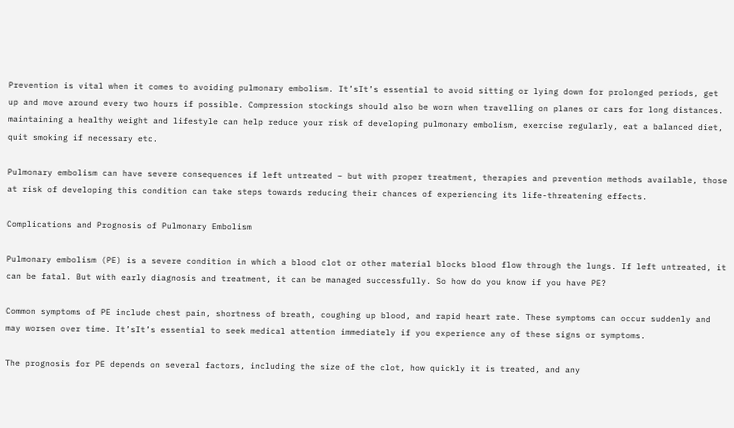Prevention is vital when it comes to avoiding pulmonary embolism. It’sIt’s essential to avoid sitting or lying down for prolonged periods, get up and move around every two hours if possible. Compression stockings should also be worn when travelling on planes or cars for long distances. maintaining a healthy weight and lifestyle can help reduce your risk of developing pulmonary embolism, exercise regularly, eat a balanced diet, quit smoking if necessary etc.

Pulmonary embolism can have severe consequences if left untreated – but with proper treatment, therapies and prevention methods available, those at risk of developing this condition can take steps towards reducing their chances of experiencing its life-threatening effects.

Complications and Prognosis of Pulmonary Embolism

Pulmonary embolism (PE) is a severe condition in which a blood clot or other material blocks blood flow through the lungs. If left untreated, it can be fatal. But with early diagnosis and treatment, it can be managed successfully. So how do you know if you have PE?

Common symptoms of PE include chest pain, shortness of breath, coughing up blood, and rapid heart rate. These symptoms can occur suddenly and may worsen over time. It’sIt’s essential to seek medical attention immediately if you experience any of these signs or symptoms.

The prognosis for PE depends on several factors, including the size of the clot, how quickly it is treated, and any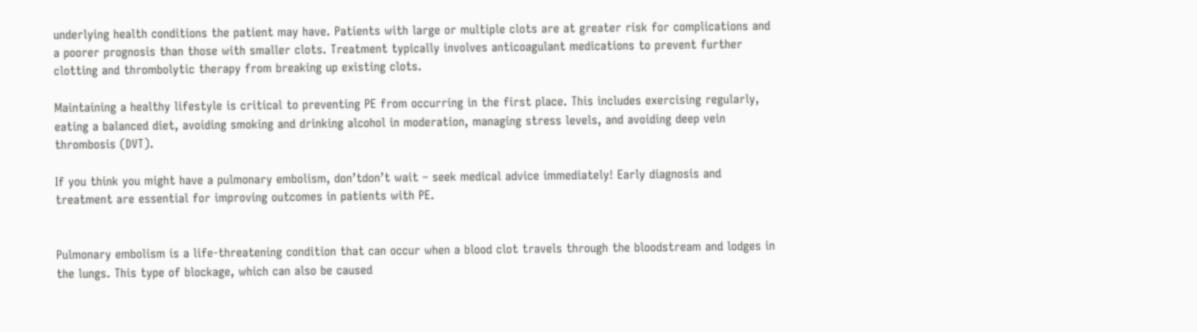underlying health conditions the patient may have. Patients with large or multiple clots are at greater risk for complications and a poorer prognosis than those with smaller clots. Treatment typically involves anticoagulant medications to prevent further clotting and thrombolytic therapy from breaking up existing clots.

Maintaining a healthy lifestyle is critical to preventing PE from occurring in the first place. This includes exercising regularly, eating a balanced diet, avoiding smoking and drinking alcohol in moderation, managing stress levels, and avoiding deep vein thrombosis (DVT).

If you think you might have a pulmonary embolism, don’tdon’t wait – seek medical advice immediately! Early diagnosis and treatment are essential for improving outcomes in patients with PE.


Pulmonary embolism is a life-threatening condition that can occur when a blood clot travels through the bloodstream and lodges in the lungs. This type of blockage, which can also be caused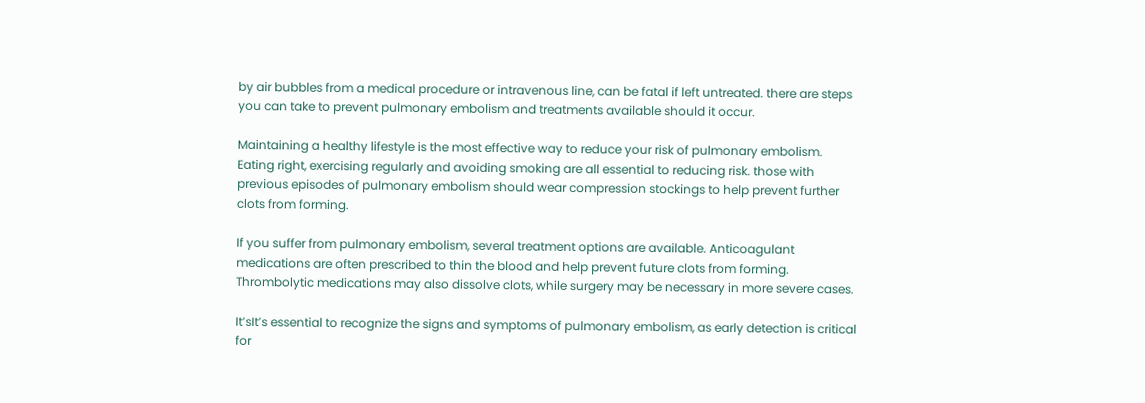by air bubbles from a medical procedure or intravenous line, can be fatal if left untreated. there are steps you can take to prevent pulmonary embolism and treatments available should it occur.

Maintaining a healthy lifestyle is the most effective way to reduce your risk of pulmonary embolism. Eating right, exercising regularly and avoiding smoking are all essential to reducing risk. those with previous episodes of pulmonary embolism should wear compression stockings to help prevent further clots from forming.

If you suffer from pulmonary embolism, several treatment options are available. Anticoagulant medications are often prescribed to thin the blood and help prevent future clots from forming. Thrombolytic medications may also dissolve clots, while surgery may be necessary in more severe cases.

It’sIt’s essential to recognize the signs and symptoms of pulmonary embolism, as early detection is critical for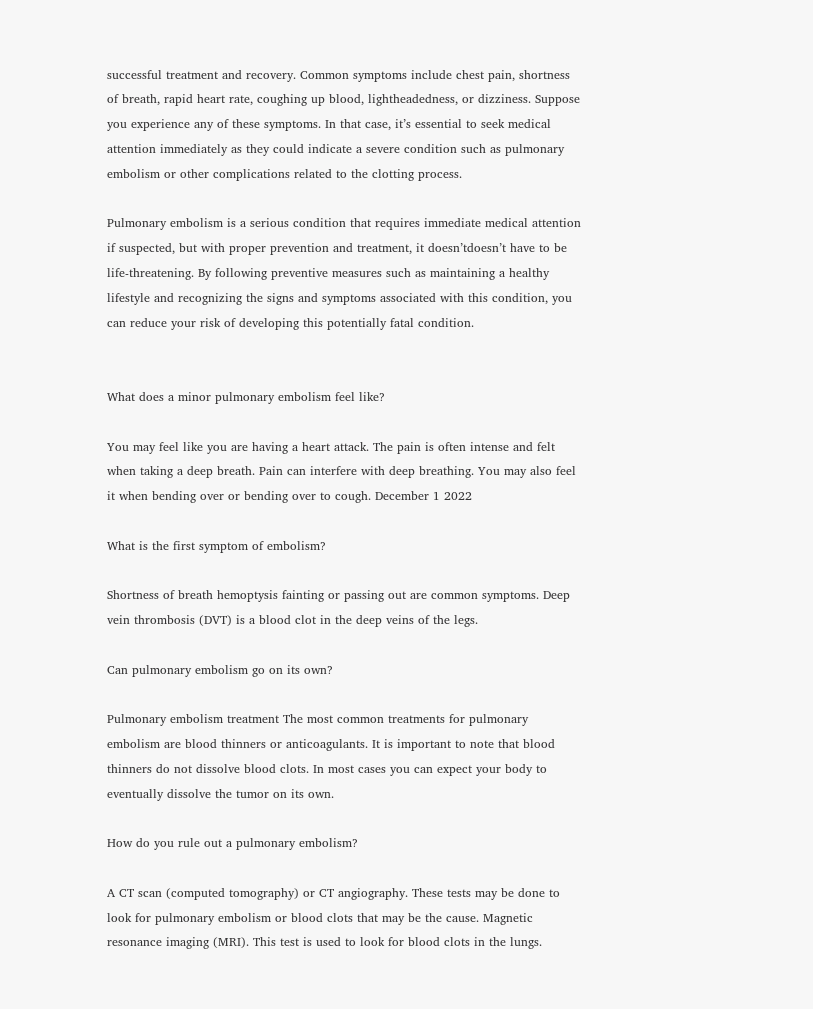successful treatment and recovery. Common symptoms include chest pain, shortness of breath, rapid heart rate, coughing up blood, lightheadedness, or dizziness. Suppose you experience any of these symptoms. In that case, it’s essential to seek medical attention immediately as they could indicate a severe condition such as pulmonary embolism or other complications related to the clotting process.

Pulmonary embolism is a serious condition that requires immediate medical attention if suspected, but with proper prevention and treatment, it doesn’tdoesn’t have to be life-threatening. By following preventive measures such as maintaining a healthy lifestyle and recognizing the signs and symptoms associated with this condition, you can reduce your risk of developing this potentially fatal condition.


What does a minor pulmonary embolism feel like?

You may feel like you are having a heart attack. The pain is often intense and felt when taking a deep breath. Pain can interfere with deep breathing. You may also feel it when bending over or bending over to cough. December 1 2022

What is the first symptom of embolism?

Shortness of breath hemoptysis fainting or passing out are common symptoms. Deep vein thrombosis (DVT) is a blood clot in the deep veins of the legs.

Can pulmonary embolism go on its own?

Pulmonary embolism treatment The most common treatments for pulmonary embolism are blood thinners or anticoagulants. It is important to note that blood thinners do not dissolve blood clots. In most cases you can expect your body to eventually dissolve the tumor on its own.

How do you rule out a pulmonary embolism?

A CT scan (computed tomography) or CT angiography. These tests may be done to look for pulmonary embolism or blood clots that may be the cause. Magnetic resonance imaging (MRI). This test is used to look for blood clots in the lungs.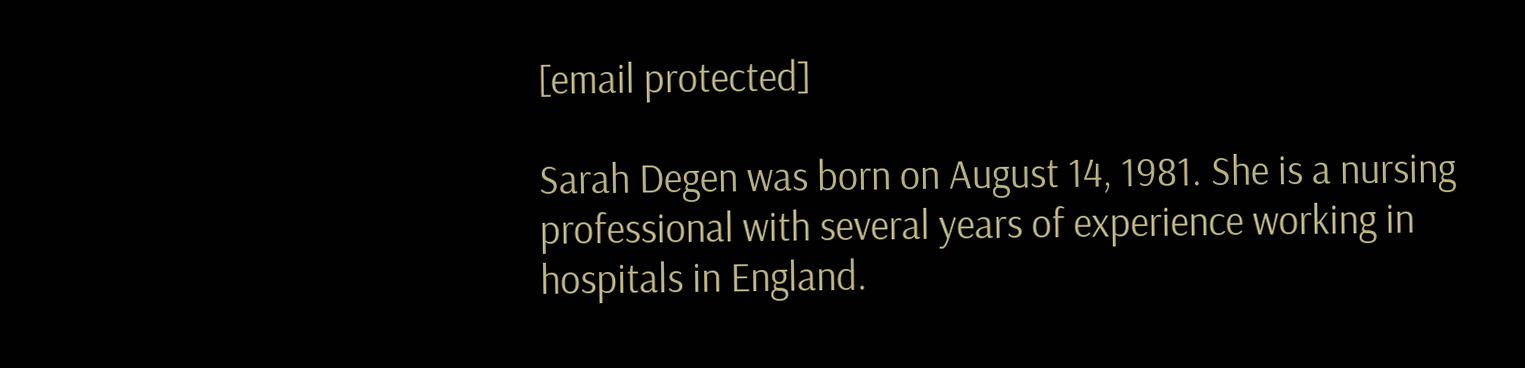[email protected]

Sarah Degen was born on August 14, 1981. She is a nursing professional with several years of experience working in hospitals in England.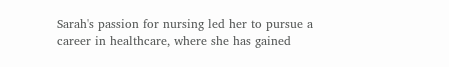Sarah's passion for nursing led her to pursue a career in healthcare, where she has gained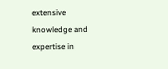extensive knowledge and expertise in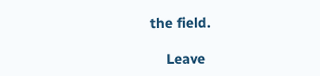the field.

    Leave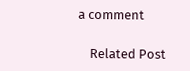a comment

    Related Post